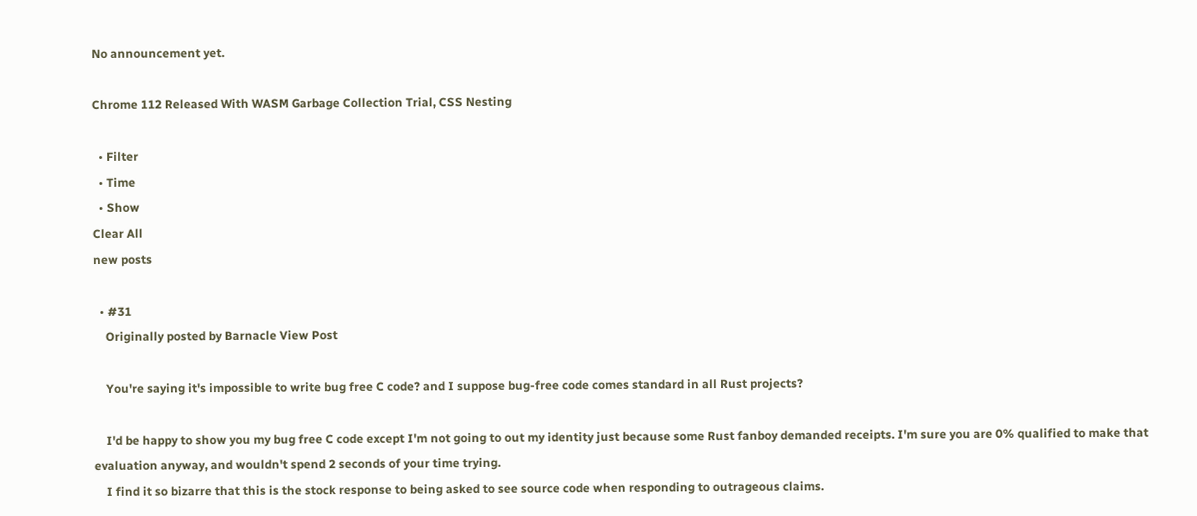No announcement yet.

Chrome 112 Released With WASM Garbage Collection Trial, CSS Nesting

  • Filter
  • Time
  • Show
Clear All
new posts

  • #31
    Originally posted by Barnacle View Post

    You're saying it's impossible to write bug free C code? and I suppose bug-free code comes standard in all Rust projects?

    I'd be happy to show you my bug free C code except I'm not going to out my identity just because some Rust fanboy demanded receipts. I'm sure you are 0% qualified to make that evaluation anyway, and wouldn't spend 2 seconds of your time trying.
    I find it so bizarre that this is the stock response to being asked to see source code when responding to outrageous claims.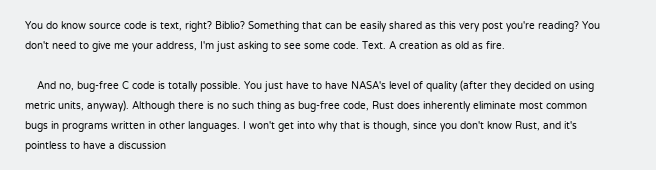You do know source code is text, right? Biblio? Something that can be easily shared as this very post you're reading? You don't need to give me your address, I'm just asking to see some code. Text. A creation as old as fire.

    And no, bug-free C code is totally possible. You just have to have NASA's level of quality (after they decided on using metric units, anyway). Although there is no such thing as bug-free code, Rust does inherently eliminate most common bugs in programs written in other languages. I won't get into why that is though, since you don't know Rust, and it's pointless to have a discussion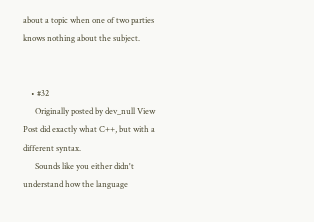about a topic when one of two parties knows nothing about the subject.


    • #32
      Originally posted by dev_null View Post did exactly what C++, but with a different syntax.
      Sounds like you either didn't understand how the language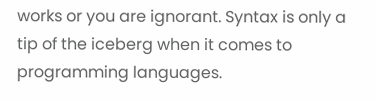works or you are ignorant. Syntax is only a tip of the iceberg when it comes to programming languages.